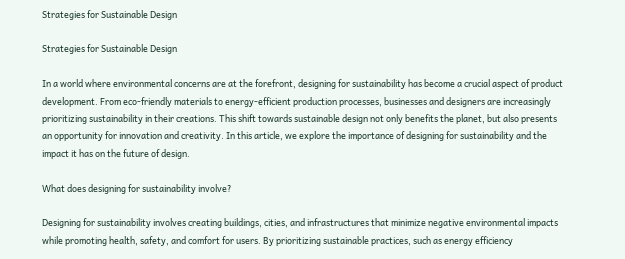Strategies for Sustainable Design

Strategies for Sustainable Design

In a world where environmental concerns are at the forefront, designing for sustainability has become a crucial aspect of product development. From eco-friendly materials to energy-efficient production processes, businesses and designers are increasingly prioritizing sustainability in their creations. This shift towards sustainable design not only benefits the planet, but also presents an opportunity for innovation and creativity. In this article, we explore the importance of designing for sustainability and the impact it has on the future of design.

What does designing for sustainability involve?

Designing for sustainability involves creating buildings, cities, and infrastructures that minimize negative environmental impacts while promoting health, safety, and comfort for users. By prioritizing sustainable practices, such as energy efficiency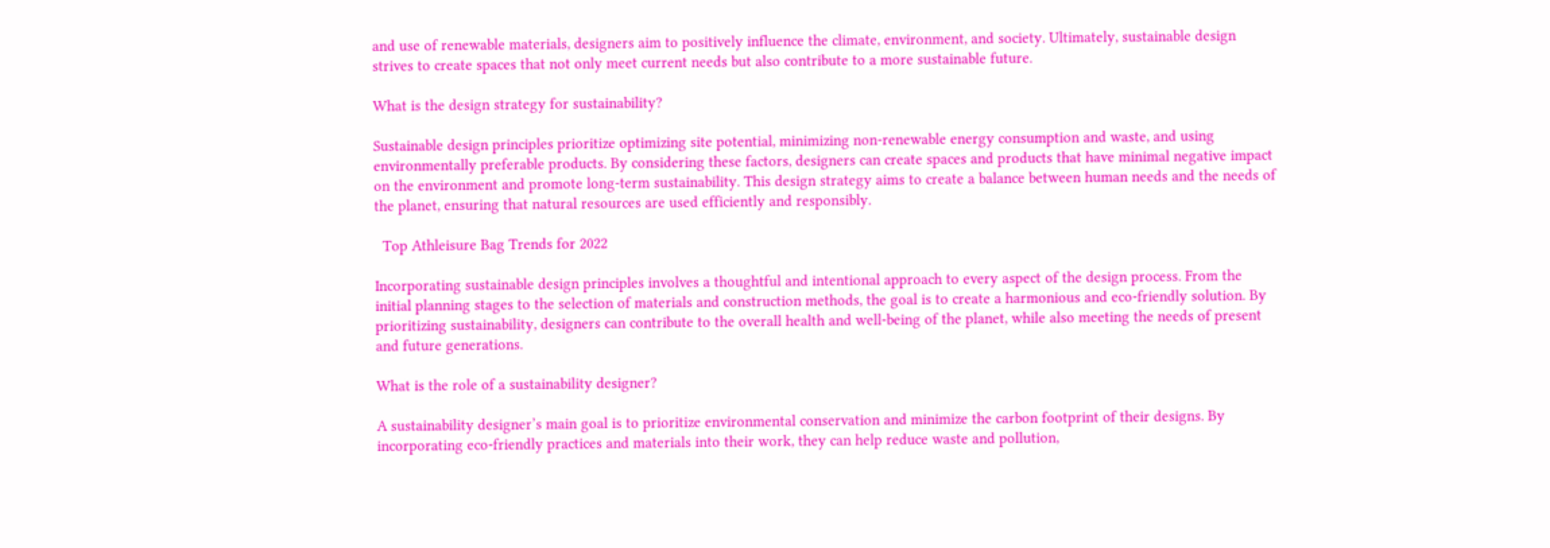and use of renewable materials, designers aim to positively influence the climate, environment, and society. Ultimately, sustainable design strives to create spaces that not only meet current needs but also contribute to a more sustainable future.

What is the design strategy for sustainability?

Sustainable design principles prioritize optimizing site potential, minimizing non-renewable energy consumption and waste, and using environmentally preferable products. By considering these factors, designers can create spaces and products that have minimal negative impact on the environment and promote long-term sustainability. This design strategy aims to create a balance between human needs and the needs of the planet, ensuring that natural resources are used efficiently and responsibly.

  Top Athleisure Bag Trends for 2022

Incorporating sustainable design principles involves a thoughtful and intentional approach to every aspect of the design process. From the initial planning stages to the selection of materials and construction methods, the goal is to create a harmonious and eco-friendly solution. By prioritizing sustainability, designers can contribute to the overall health and well-being of the planet, while also meeting the needs of present and future generations.

What is the role of a sustainability designer?

A sustainability designer’s main goal is to prioritize environmental conservation and minimize the carbon footprint of their designs. By incorporating eco-friendly practices and materials into their work, they can help reduce waste and pollution,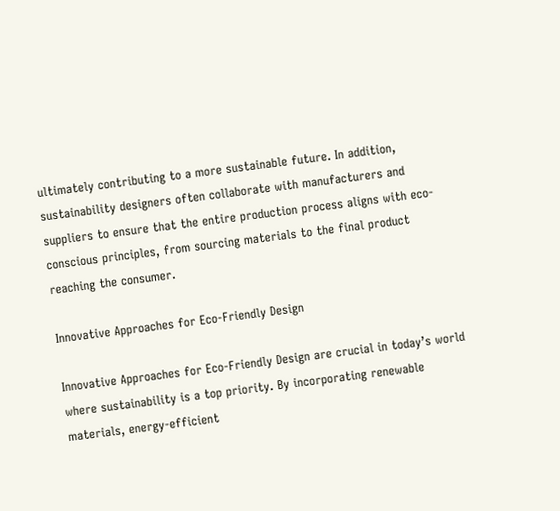ultimately contributing to a more sustainable future. In addition, sustainability designers often collaborate with manufacturers and suppliers to ensure that the entire production process aligns with eco-conscious principles, from sourcing materials to the final product reaching the consumer.

Innovative Approaches for Eco-Friendly Design

Innovative Approaches for Eco-Friendly Design are crucial in today’s world where sustainability is a top priority. By incorporating renewable materials, energy-efficient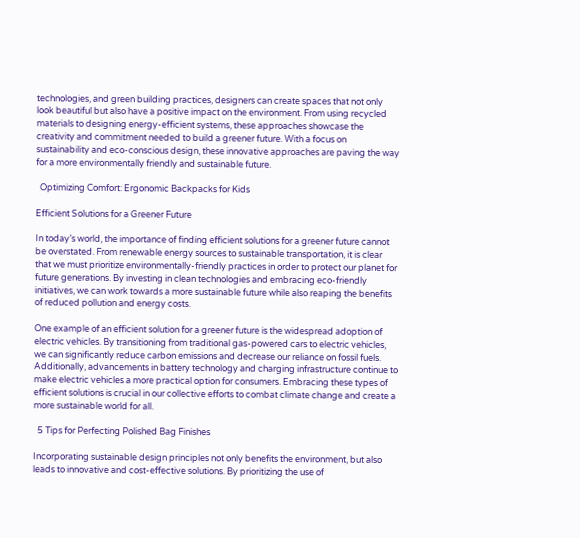technologies, and green building practices, designers can create spaces that not only look beautiful but also have a positive impact on the environment. From using recycled materials to designing energy-efficient systems, these approaches showcase the creativity and commitment needed to build a greener future. With a focus on sustainability and eco-conscious design, these innovative approaches are paving the way for a more environmentally friendly and sustainable future.

  Optimizing Comfort: Ergonomic Backpacks for Kids

Efficient Solutions for a Greener Future

In today’s world, the importance of finding efficient solutions for a greener future cannot be overstated. From renewable energy sources to sustainable transportation, it is clear that we must prioritize environmentally-friendly practices in order to protect our planet for future generations. By investing in clean technologies and embracing eco-friendly initiatives, we can work towards a more sustainable future while also reaping the benefits of reduced pollution and energy costs.

One example of an efficient solution for a greener future is the widespread adoption of electric vehicles. By transitioning from traditional gas-powered cars to electric vehicles, we can significantly reduce carbon emissions and decrease our reliance on fossil fuels. Additionally, advancements in battery technology and charging infrastructure continue to make electric vehicles a more practical option for consumers. Embracing these types of efficient solutions is crucial in our collective efforts to combat climate change and create a more sustainable world for all.

  5 Tips for Perfecting Polished Bag Finishes

Incorporating sustainable design principles not only benefits the environment, but also leads to innovative and cost-effective solutions. By prioritizing the use of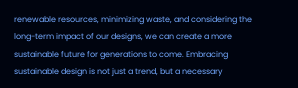renewable resources, minimizing waste, and considering the long-term impact of our designs, we can create a more sustainable future for generations to come. Embracing sustainable design is not just a trend, but a necessary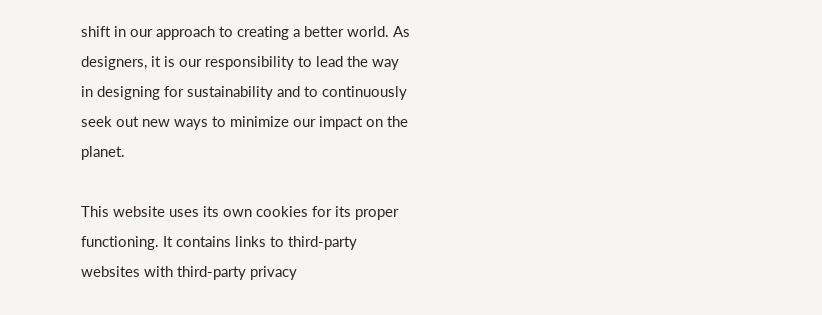shift in our approach to creating a better world. As designers, it is our responsibility to lead the way in designing for sustainability and to continuously seek out new ways to minimize our impact on the planet.

This website uses its own cookies for its proper functioning. It contains links to third-party websites with third-party privacy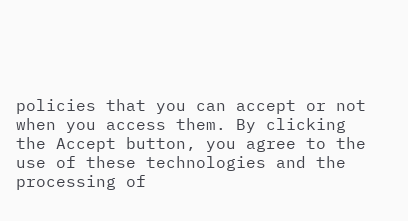policies that you can accept or not when you access them. By clicking the Accept button, you agree to the use of these technologies and the processing of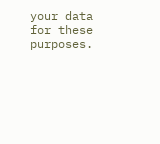your data for these purposes.